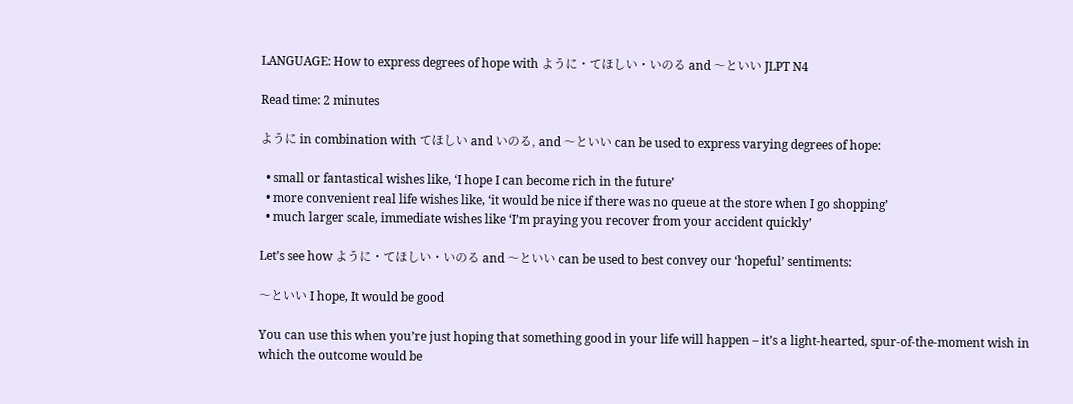LANGUAGE: How to express degrees of hope with ように・てほしい・いのる and 〜といい JLPT N4

Read time: 2 minutes

ように in combination with てほしい and いのる, and 〜といい can be used to express varying degrees of hope:

  • small or fantastical wishes like, ‘I hope I can become rich in the future’
  • more convenient real life wishes like, ‘it would be nice if there was no queue at the store when I go shopping’
  • much larger scale, immediate wishes like ‘I’m praying you recover from your accident quickly’

Let’s see how ように・てほしい・いのる and 〜といい can be used to best convey our ‘hopeful’ sentiments:

〜といい I hope, It would be good

You can use this when you’re just hoping that something good in your life will happen – it’s a light-hearted, spur-of-the-moment wish in which the outcome would be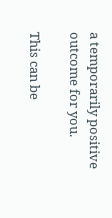a temporarily positive outcome for you.

This can be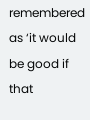remembered as ‘it would be good if that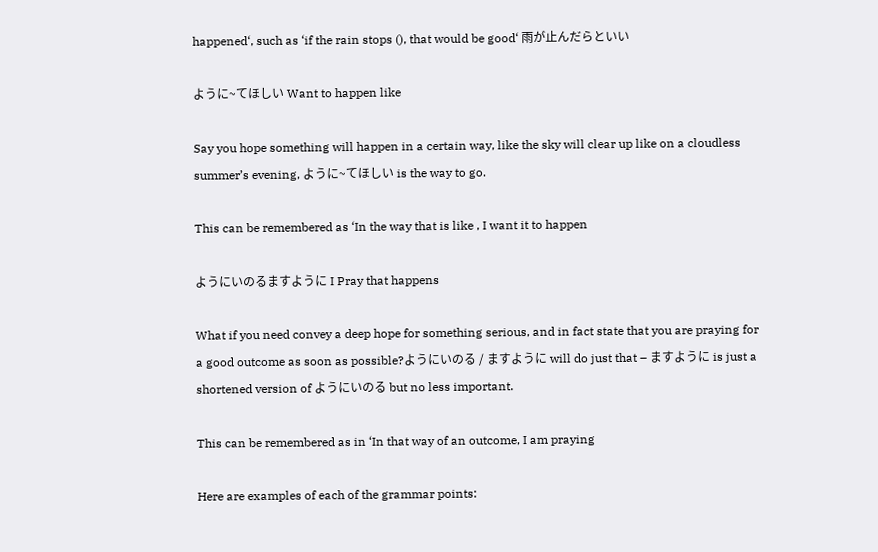happened‘, such as ‘if the rain stops (), that would be good‘ 雨が止んだらといい

ように~てほしい Want to happen like

Say you hope something will happen in a certain way, like the sky will clear up like on a cloudless summer’s evening, ように~てほしい is the way to go.

This can be remembered as ‘In the way that is like , I want it to happen

ようにいのるますように I Pray that happens

What if you need convey a deep hope for something serious, and in fact state that you are praying for a good outcome as soon as possible?ようにいのる / ますように will do just that – ますように is just a shortened version of ようにいのる but no less important.

This can be remembered as in ‘In that way of an outcome, I am praying

Here are examples of each of the grammar points: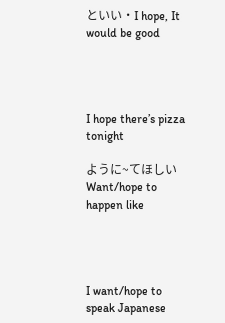といい・I hope, It would be good




I hope there’s pizza tonight

ように~てほしいWant/hope to happen like




I want/hope to speak Japanese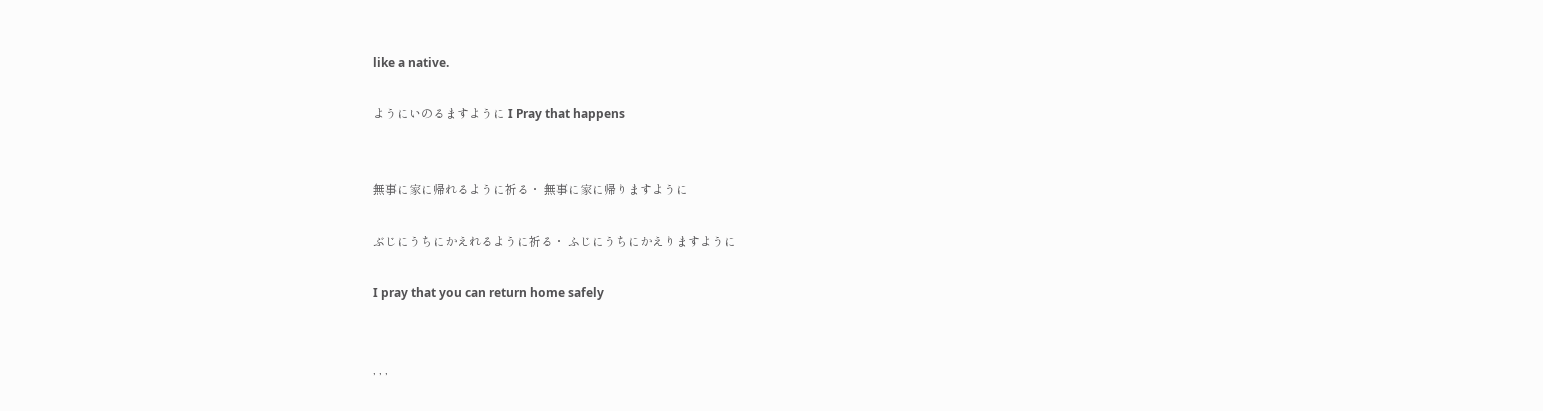like a native.

ようにいのるますように I Pray that happens


無事に家に帰れるように祈る・ 無事に家に帰りますように

ぶじにうちにかえれるように祈る・ ふじにうちにかえりますように

I pray that you can return home safely


, , ,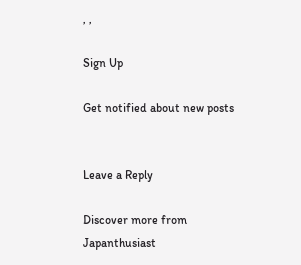, ,

Sign Up

Get notified about new posts


Leave a Reply

Discover more from Japanthusiast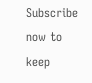Subscribe now to keep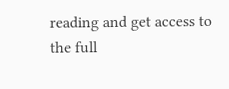reading and get access to the full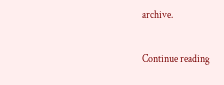archive.

Continue reading